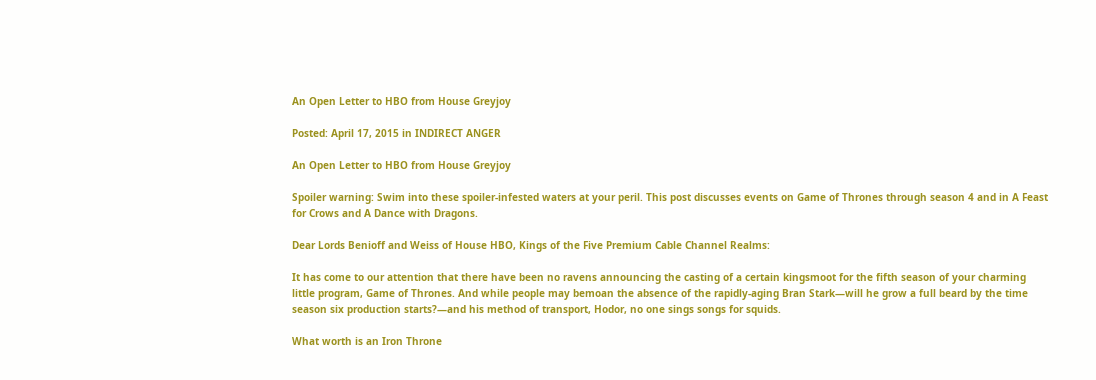An Open Letter to HBO from House Greyjoy

Posted: April 17, 2015 in INDIRECT ANGER

An Open Letter to HBO from House Greyjoy

Spoiler warning: Swim into these spoiler-infested waters at your peril. This post discusses events on Game of Thrones through season 4 and in A Feast for Crows and A Dance with Dragons.

Dear Lords Benioff and Weiss of House HBO, Kings of the Five Premium Cable Channel Realms:

It has come to our attention that there have been no ravens announcing the casting of a certain kingsmoot for the fifth season of your charming little program, Game of Thrones. And while people may bemoan the absence of the rapidly-aging Bran Stark—will he grow a full beard by the time season six production starts?—and his method of transport, Hodor, no one sings songs for squids.

What worth is an Iron Throne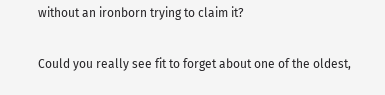without an ironborn trying to claim it?

Could you really see fit to forget about one of the oldest,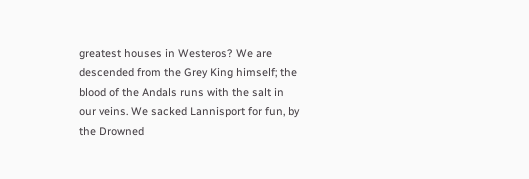greatest houses in Westeros? We are descended from the Grey King himself; the blood of the Andals runs with the salt in our veins. We sacked Lannisport for fun, by the Drowned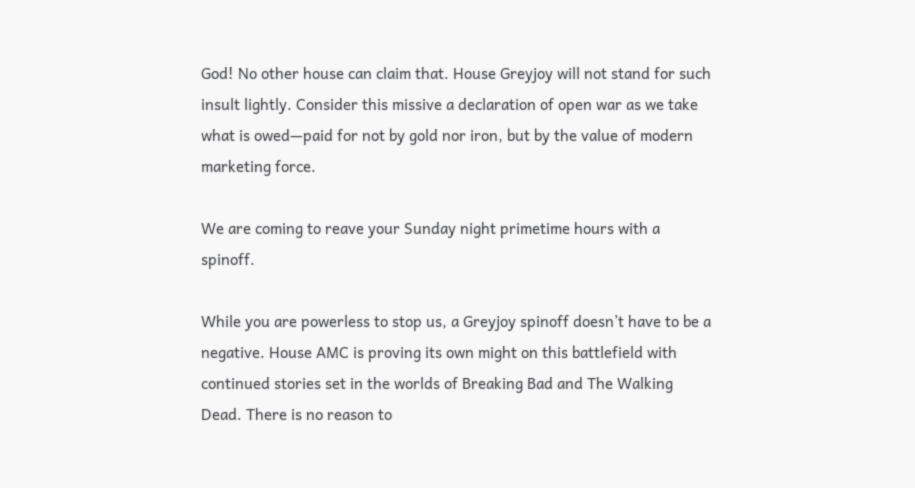God! No other house can claim that. House Greyjoy will not stand for such insult lightly. Consider this missive a declaration of open war as we take what is owed—paid for not by gold nor iron, but by the value of modern marketing force.

We are coming to reave your Sunday night primetime hours with a spinoff.

While you are powerless to stop us, a Greyjoy spinoff doesn’t have to be a negative. House AMC is proving its own might on this battlefield with continued stories set in the worlds of Breaking Bad and The Walking Dead. There is no reason to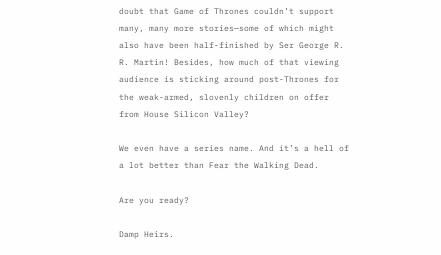doubt that Game of Thrones couldn’t support many, many more stories—some of which might also have been half-finished by Ser George R. R. Martin! Besides, how much of that viewing audience is sticking around post-Thrones for the weak-armed, slovenly children on offer from House Silicon Valley?

We even have a series name. And it’s a hell of a lot better than Fear the Walking Dead.

Are you ready?

Damp Heirs.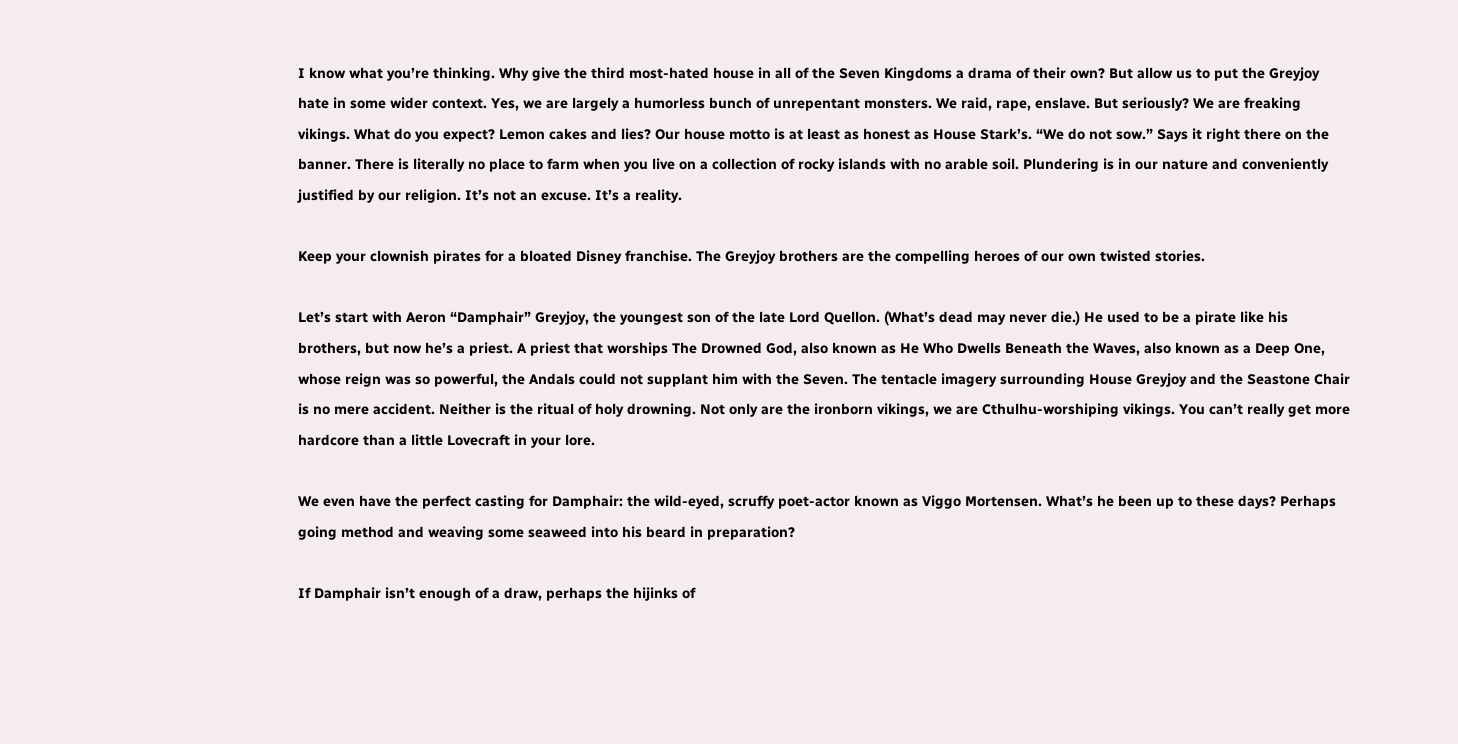I know what you’re thinking. Why give the third most-hated house in all of the Seven Kingdoms a drama of their own? But allow us to put the Greyjoy hate in some wider context. Yes, we are largely a humorless bunch of unrepentant monsters. We raid, rape, enslave. But seriously? We are freaking vikings. What do you expect? Lemon cakes and lies? Our house motto is at least as honest as House Stark’s. “We do not sow.” Says it right there on the banner. There is literally no place to farm when you live on a collection of rocky islands with no arable soil. Plundering is in our nature and conveniently justified by our religion. It’s not an excuse. It’s a reality.

Keep your clownish pirates for a bloated Disney franchise. The Greyjoy brothers are the compelling heroes of our own twisted stories.

Let’s start with Aeron “Damphair” Greyjoy, the youngest son of the late Lord Quellon. (What’s dead may never die.) He used to be a pirate like his brothers, but now he’s a priest. A priest that worships The Drowned God, also known as He Who Dwells Beneath the Waves, also known as a Deep One, whose reign was so powerful, the Andals could not supplant him with the Seven. The tentacle imagery surrounding House Greyjoy and the Seastone Chair is no mere accident. Neither is the ritual of holy drowning. Not only are the ironborn vikings, we are Cthulhu-worshiping vikings. You can’t really get more hardcore than a little Lovecraft in your lore.

We even have the perfect casting for Damphair: the wild-eyed, scruffy poet-actor known as Viggo Mortensen. What’s he been up to these days? Perhaps going method and weaving some seaweed into his beard in preparation?

If Damphair isn’t enough of a draw, perhaps the hijinks of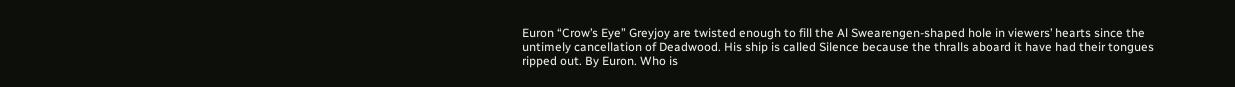Euron “Crow’s Eye” Greyjoy are twisted enough to fill the Al Swearengen-shaped hole in viewers’ hearts since the untimely cancellation of Deadwood. His ship is called Silence because the thralls aboard it have had their tongues ripped out. By Euron. Who is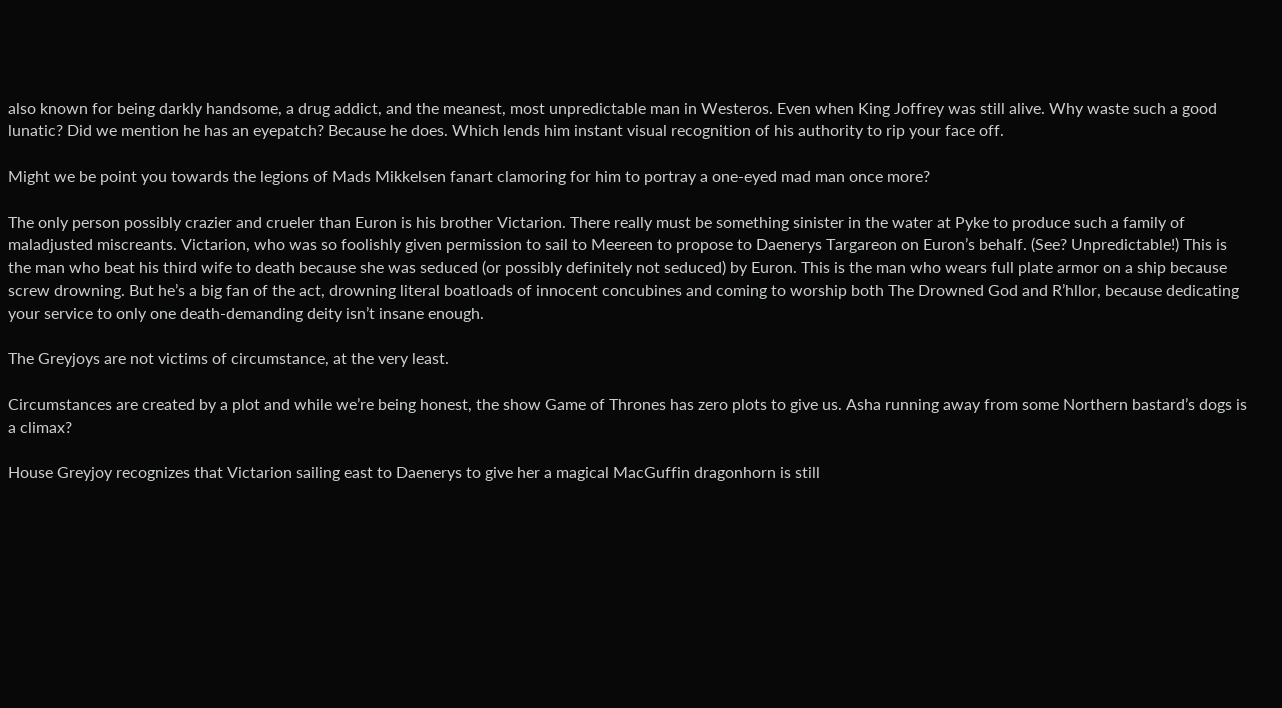also known for being darkly handsome, a drug addict, and the meanest, most unpredictable man in Westeros. Even when King Joffrey was still alive. Why waste such a good lunatic? Did we mention he has an eyepatch? Because he does. Which lends him instant visual recognition of his authority to rip your face off.

Might we be point you towards the legions of Mads Mikkelsen fanart clamoring for him to portray a one-eyed mad man once more?

The only person possibly crazier and crueler than Euron is his brother Victarion. There really must be something sinister in the water at Pyke to produce such a family of maladjusted miscreants. Victarion, who was so foolishly given permission to sail to Meereen to propose to Daenerys Targareon on Euron’s behalf. (See? Unpredictable!) This is the man who beat his third wife to death because she was seduced (or possibly definitely not seduced) by Euron. This is the man who wears full plate armor on a ship because screw drowning. But he’s a big fan of the act, drowning literal boatloads of innocent concubines and coming to worship both The Drowned God and R’hllor, because dedicating your service to only one death-demanding deity isn’t insane enough.

The Greyjoys are not victims of circumstance, at the very least.

Circumstances are created by a plot and while we’re being honest, the show Game of Thrones has zero plots to give us. Asha running away from some Northern bastard’s dogs is a climax?

House Greyjoy recognizes that Victarion sailing east to Daenerys to give her a magical MacGuffin dragonhorn is still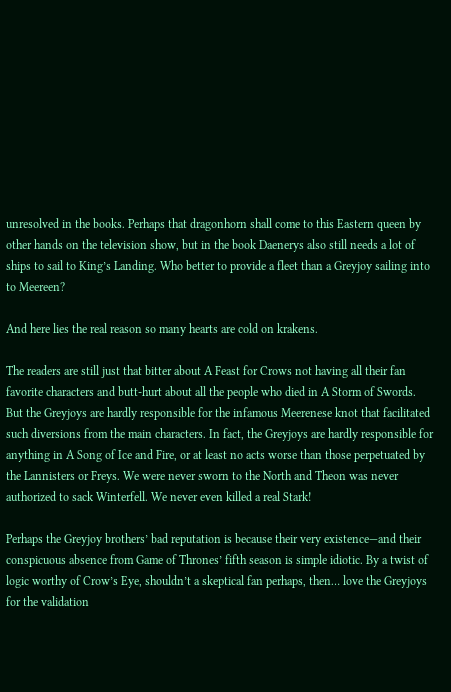unresolved in the books. Perhaps that dragonhorn shall come to this Eastern queen by other hands on the television show, but in the book Daenerys also still needs a lot of ships to sail to King’s Landing. Who better to provide a fleet than a Greyjoy sailing into to Meereen?

And here lies the real reason so many hearts are cold on krakens.

The readers are still just that bitter about A Feast for Crows not having all their fan favorite characters and butt-hurt about all the people who died in A Storm of Swords. But the Greyjoys are hardly responsible for the infamous Meerenese knot that facilitated such diversions from the main characters. In fact, the Greyjoys are hardly responsible for anything in A Song of Ice and Fire, or at least no acts worse than those perpetuated by the Lannisters or Freys. We were never sworn to the North and Theon was never authorized to sack Winterfell. We never even killed a real Stark!

Perhaps the Greyjoy brothers’ bad reputation is because their very existence—and their conspicuous absence from Game of Thrones’ fifth season is simple idiotic. By a twist of logic worthy of Crow’s Eye, shouldn’t a skeptical fan perhaps, then… love the Greyjoys for the validation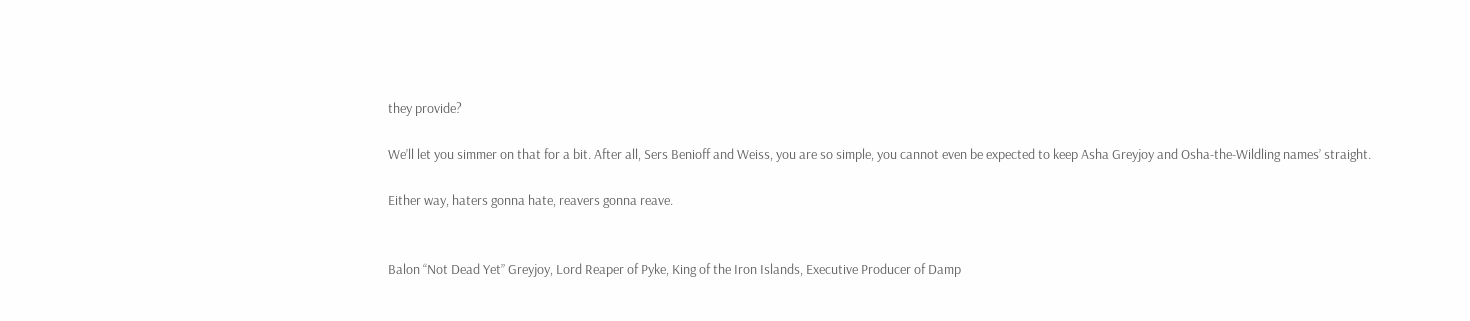they provide?

We’ll let you simmer on that for a bit. After all, Sers Benioff and Weiss, you are so simple, you cannot even be expected to keep Asha Greyjoy and Osha-the-Wildling names’ straight.

Either way, haters gonna hate, reavers gonna reave.


Balon “Not Dead Yet” Greyjoy, Lord Reaper of Pyke, King of the Iron Islands, Executive Producer of Damp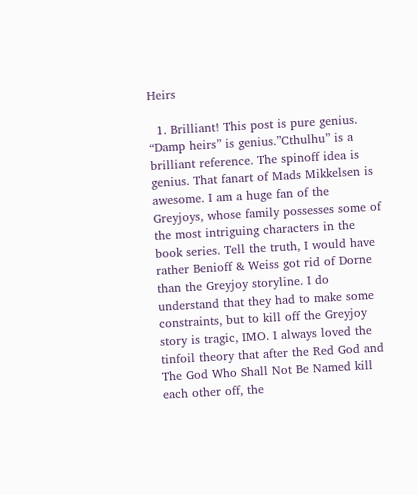Heirs

  1. Brilliant! This post is pure genius. “Damp heirs” is genius.”Cthulhu” is a brilliant reference. The spinoff idea is genius. That fanart of Mads Mikkelsen is awesome. I am a huge fan of the Greyjoys, whose family possesses some of the most intriguing characters in the book series. Tell the truth, I would have rather Benioff & Weiss got rid of Dorne than the Greyjoy storyline. I do understand that they had to make some constraints, but to kill off the Greyjoy story is tragic, IMO. I always loved the tinfoil theory that after the Red God and The God Who Shall Not Be Named kill each other off, the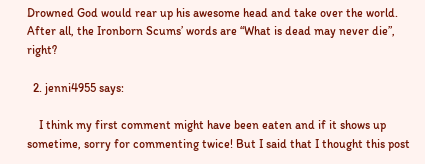Drowned God would rear up his awesome head and take over the world. After all, the Ironborn Scums’ words are “What is dead may never die”, right?

  2. jenni4955 says:

    I think my first comment might have been eaten and if it shows up sometime, sorry for commenting twice! But I said that I thought this post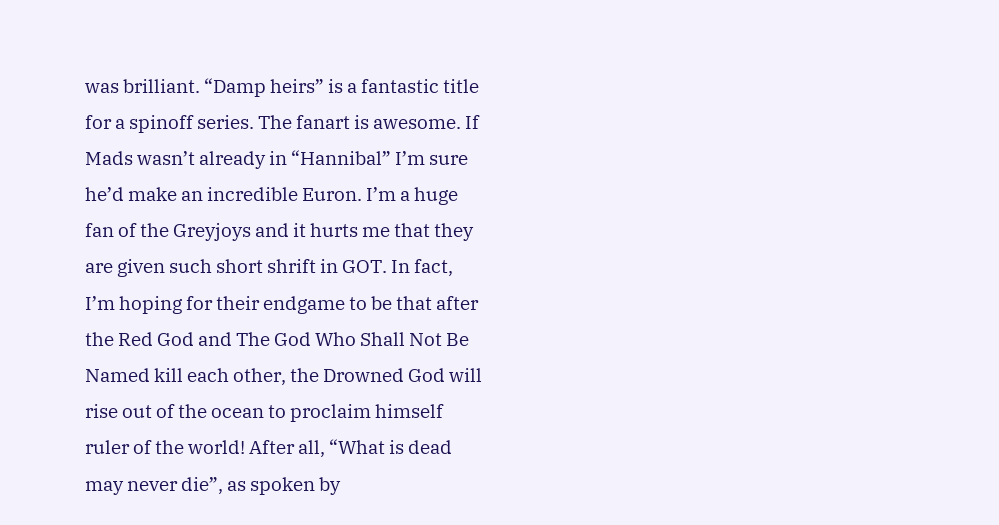was brilliant. “Damp heirs” is a fantastic title for a spinoff series. The fanart is awesome. If Mads wasn’t already in “Hannibal” I’m sure he’d make an incredible Euron. I’m a huge fan of the Greyjoys and it hurts me that they are given such short shrift in GOT. In fact, I’m hoping for their endgame to be that after the Red God and The God Who Shall Not Be Named kill each other, the Drowned God will rise out of the ocean to proclaim himself ruler of the world! After all, “What is dead may never die”, as spoken by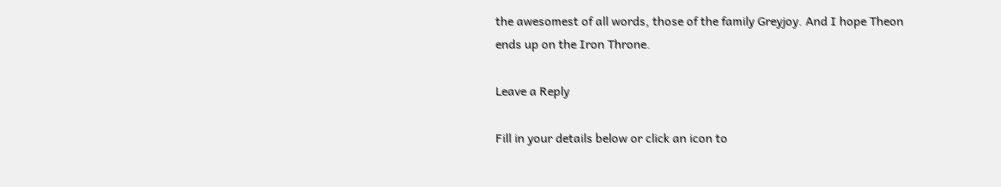the awesomest of all words, those of the family Greyjoy. And I hope Theon ends up on the Iron Throne.

Leave a Reply

Fill in your details below or click an icon to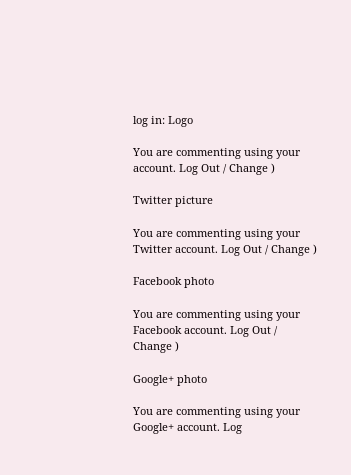log in: Logo

You are commenting using your account. Log Out / Change )

Twitter picture

You are commenting using your Twitter account. Log Out / Change )

Facebook photo

You are commenting using your Facebook account. Log Out / Change )

Google+ photo

You are commenting using your Google+ account. Log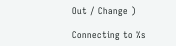Out / Change )

Connecting to %s